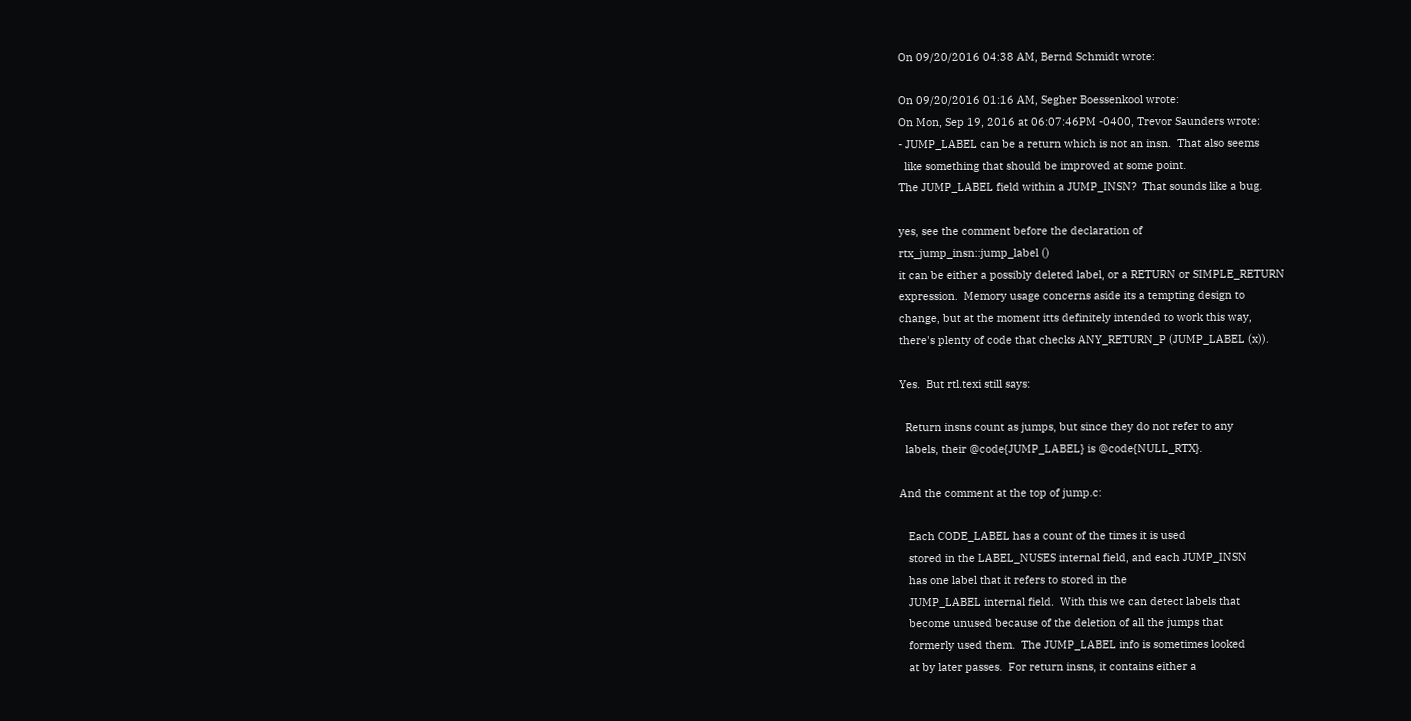On 09/20/2016 04:38 AM, Bernd Schmidt wrote:

On 09/20/2016 01:16 AM, Segher Boessenkool wrote:
On Mon, Sep 19, 2016 at 06:07:46PM -0400, Trevor Saunders wrote:
- JUMP_LABEL can be a return which is not an insn.  That also seems
  like something that should be improved at some point.
The JUMP_LABEL field within a JUMP_INSN?  That sounds like a bug.

yes, see the comment before the declaration of
rtx_jump_insn::jump_label ()
it can be either a possibly deleted label, or a RETURN or SIMPLE_RETURN
expression.  Memory usage concerns aside its a tempting design to
change, but at the moment itts definitely intended to work this way,
there's plenty of code that checks ANY_RETURN_P (JUMP_LABEL (x)).

Yes.  But rtl.texi still says:

  Return insns count as jumps, but since they do not refer to any
  labels, their @code{JUMP_LABEL} is @code{NULL_RTX}.

And the comment at the top of jump.c:

   Each CODE_LABEL has a count of the times it is used
   stored in the LABEL_NUSES internal field, and each JUMP_INSN
   has one label that it refers to stored in the
   JUMP_LABEL internal field.  With this we can detect labels that
   become unused because of the deletion of all the jumps that
   formerly used them.  The JUMP_LABEL info is sometimes looked
   at by later passes.  For return insns, it contains either a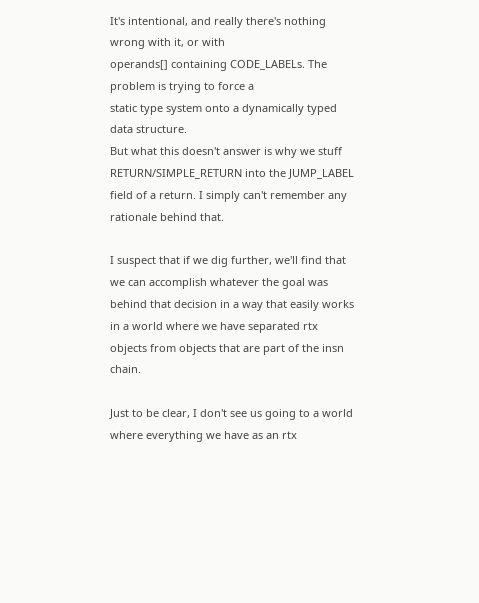It's intentional, and really there's nothing wrong with it, or with
operands[] containing CODE_LABELs. The problem is trying to force a
static type system onto a dynamically typed data structure.
But what this doesn't answer is why we stuff RETURN/SIMPLE_RETURN into the JUMP_LABEL field of a return. I simply can't remember any rationale behind that.

I suspect that if we dig further, we'll find that we can accomplish whatever the goal was behind that decision in a way that easily works in a world where we have separated rtx objects from objects that are part of the insn chain.

Just to be clear, I don't see us going to a world where everything we have as an rtx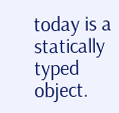today is a statically typed object.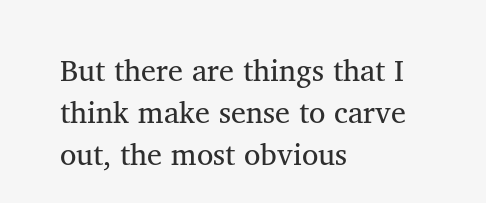But there are things that I think make sense to carve out, the most obvious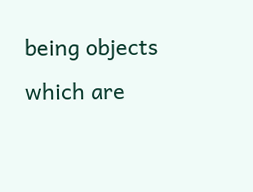being objects which are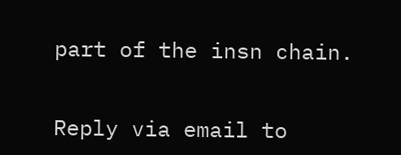part of the insn chain.


Reply via email to